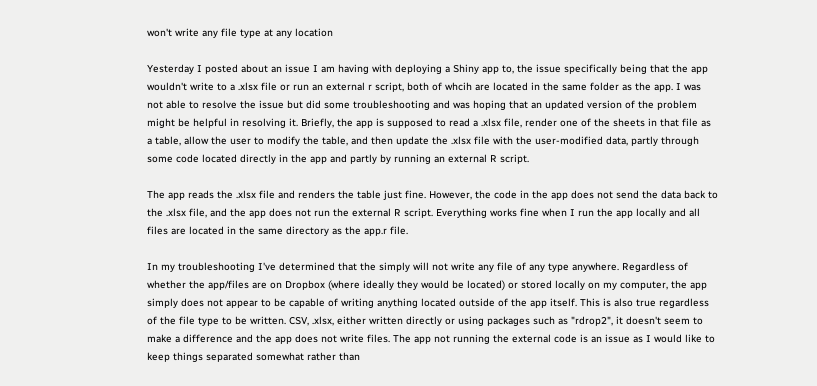won't write any file type at any location

Yesterday I posted about an issue I am having with deploying a Shiny app to, the issue specifically being that the app wouldn't write to a .xlsx file or run an external r script, both of whcih are located in the same folder as the app. I was not able to resolve the issue but did some troubleshooting and was hoping that an updated version of the problem might be helpful in resolving it. Briefly, the app is supposed to read a .xlsx file, render one of the sheets in that file as a table, allow the user to modify the table, and then update the .xlsx file with the user-modified data, partly through some code located directly in the app and partly by running an external R script.

The app reads the .xlsx file and renders the table just fine. However, the code in the app does not send the data back to the .xlsx file, and the app does not run the external R script. Everything works fine when I run the app locally and all files are located in the same directory as the app.r file.

In my troubleshooting I've determined that the simply will not write any file of any type anywhere. Regardless of whether the app/files are on Dropbox (where ideally they would be located) or stored locally on my computer, the app simply does not appear to be capable of writing anything located outside of the app itself. This is also true regardless of the file type to be written. CSV, .xlsx, either written directly or using packages such as "rdrop2", it doesn't seem to make a difference and the app does not write files. The app not running the external code is an issue as I would like to keep things separated somewhat rather than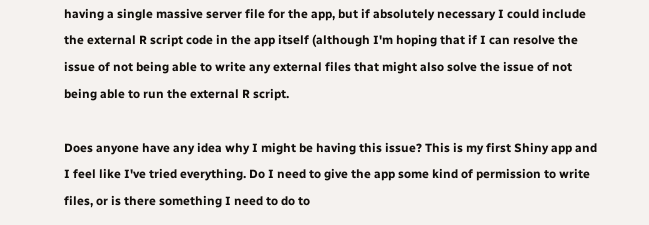having a single massive server file for the app, but if absolutely necessary I could include the external R script code in the app itself (although I'm hoping that if I can resolve the issue of not being able to write any external files that might also solve the issue of not being able to run the external R script.

Does anyone have any idea why I might be having this issue? This is my first Shiny app and I feel like I've tried everything. Do I need to give the app some kind of permission to write files, or is there something I need to do to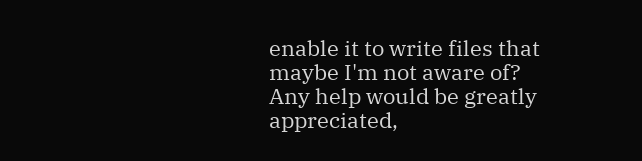enable it to write files that maybe I'm not aware of? Any help would be greatly appreciated,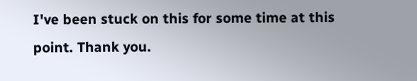I've been stuck on this for some time at this point. Thank you.